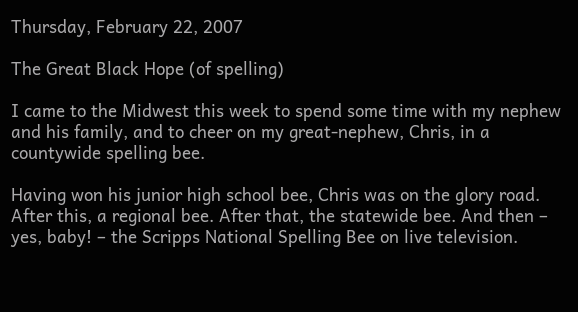Thursday, February 22, 2007

The Great Black Hope (of spelling)

I came to the Midwest this week to spend some time with my nephew and his family, and to cheer on my great-nephew, Chris, in a countywide spelling bee.

Having won his junior high school bee, Chris was on the glory road. After this, a regional bee. After that, the statewide bee. And then – yes, baby! – the Scripps National Spelling Bee on live television.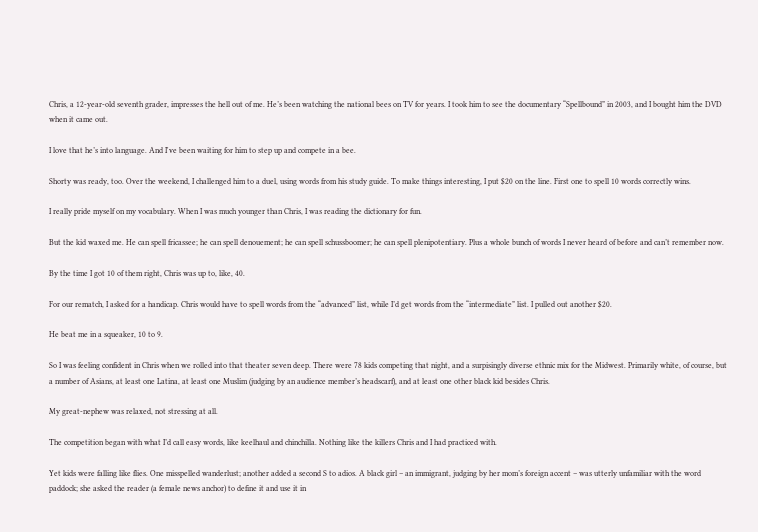Chris, a 12-year-old seventh grader, impresses the hell out of me. He’s been watching the national bees on TV for years. I took him to see the documentary “Spellbound” in 2003, and I bought him the DVD when it came out.

I love that he’s into language. And I've been waiting for him to step up and compete in a bee.

Shorty was ready, too. Over the weekend, I challenged him to a duel, using words from his study guide. To make things interesting, I put $20 on the line. First one to spell 10 words correctly wins.

I really pride myself on my vocabulary. When I was much younger than Chris, I was reading the dictionary for fun.

But the kid waxed me. He can spell fricassee; he can spell denouement; he can spell schussboomer; he can spell plenipotentiary. Plus a whole bunch of words I never heard of before and can’t remember now.

By the time I got 10 of them right, Chris was up to, like, 40.

For our rematch, I asked for a handicap. Chris would have to spell words from the “advanced” list, while I’d get words from the “intermediate” list. I pulled out another $20.

He beat me in a squeaker, 10 to 9.

So I was feeling confident in Chris when we rolled into that theater seven deep. There were 78 kids competing that night, and a surpisingly diverse ethnic mix for the Midwest. Primarily white, of course, but a number of Asians, at least one Latina, at least one Muslim (judging by an audience member’s headscarf), and at least one other black kid besides Chris.

My great-nephew was relaxed, not stressing at all.

The competition began with what I’d call easy words, like keelhaul and chinchilla. Nothing like the killers Chris and I had practiced with.

Yet kids were falling like flies. One misspelled wanderlust; another added a second S to adios. A black girl – an immigrant, judging by her mom’s foreign accent – was utterly unfamiliar with the word paddock; she asked the reader (a female news anchor) to define it and use it in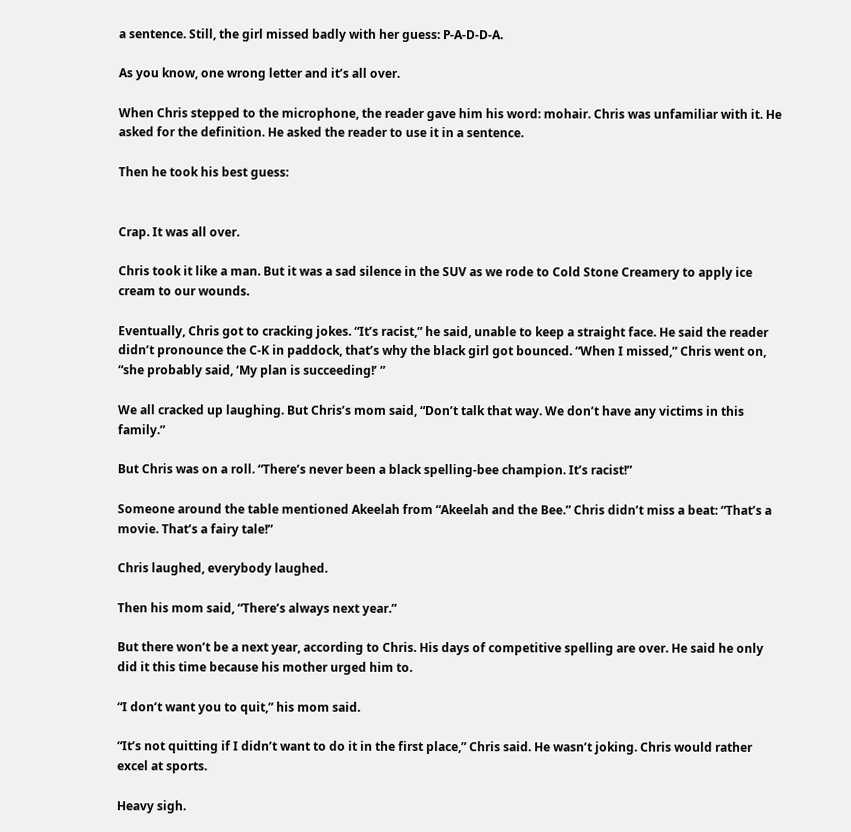a sentence. Still, the girl missed badly with her guess: P-A-D-D-A.

As you know, one wrong letter and it’s all over.

When Chris stepped to the microphone, the reader gave him his word: mohair. Chris was unfamiliar with it. He asked for the definition. He asked the reader to use it in a sentence.

Then he took his best guess:


Crap. It was all over.

Chris took it like a man. But it was a sad silence in the SUV as we rode to Cold Stone Creamery to apply ice cream to our wounds.

Eventually, Chris got to cracking jokes. “It’s racist,” he said, unable to keep a straight face. He said the reader didn’t pronounce the C-K in paddock, that’s why the black girl got bounced. “When I missed,” Chris went on, “she probably said, ‘My plan is succeeding!’ ”

We all cracked up laughing. But Chris’s mom said, “Don’t talk that way. We don’t have any victims in this family.”

But Chris was on a roll. “There’s never been a black spelling-bee champion. It’s racist!”

Someone around the table mentioned Akeelah from “Akeelah and the Bee.” Chris didn’t miss a beat: “That’s a movie. That’s a fairy tale!”

Chris laughed, everybody laughed.

Then his mom said, “There’s always next year.”

But there won’t be a next year, according to Chris. His days of competitive spelling are over. He said he only did it this time because his mother urged him to.

“I don’t want you to quit,” his mom said.

“It’s not quitting if I didn’t want to do it in the first place,” Chris said. He wasn’t joking. Chris would rather excel at sports.

Heavy sigh.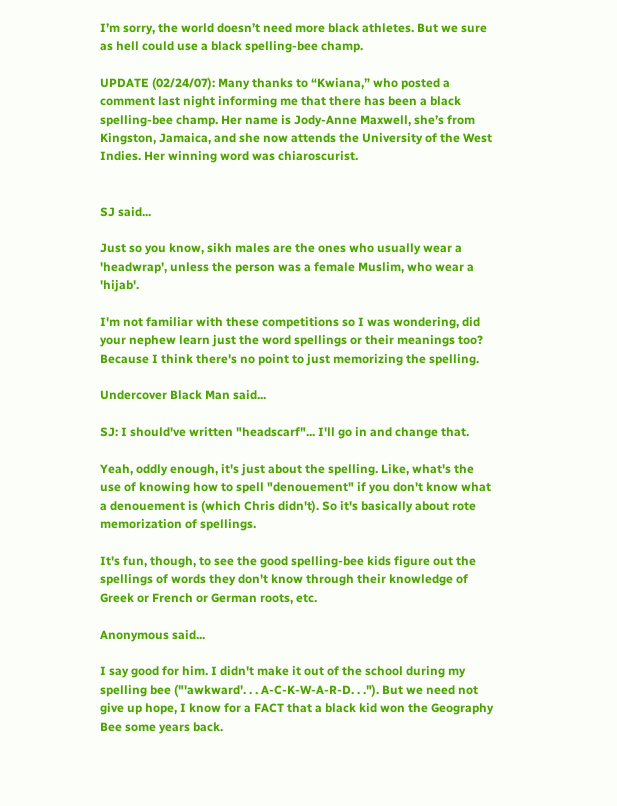I’m sorry, the world doesn’t need more black athletes. But we sure as hell could use a black spelling-bee champ.

UPDATE (02/24/07): Many thanks to “Kwiana,” who posted a comment last night informing me that there has been a black spelling-bee champ. Her name is Jody-Anne Maxwell, she’s from Kingston, Jamaica, and she now attends the University of the West Indies. Her winning word was chiaroscurist.


SJ said...

Just so you know, sikh males are the ones who usually wear a 'headwrap', unless the person was a female Muslim, who wear a 'hijab'.

I'm not familiar with these competitions so I was wondering, did your nephew learn just the word spellings or their meanings too? Because I think there's no point to just memorizing the spelling.

Undercover Black Man said...

SJ: I should've written "headscarf"... I'll go in and change that.

Yeah, oddly enough, it's just about the spelling. Like, what's the use of knowing how to spell "denouement" if you don't know what a denouement is (which Chris didn't). So it's basically about rote memorization of spellings.

It's fun, though, to see the good spelling-bee kids figure out the spellings of words they don't know through their knowledge of Greek or French or German roots, etc.

Anonymous said...

I say good for him. I didn't make it out of the school during my spelling bee ("'awkward'. . . A-C-K-W-A-R-D. . ."). But we need not give up hope, I know for a FACT that a black kid won the Geography Bee some years back.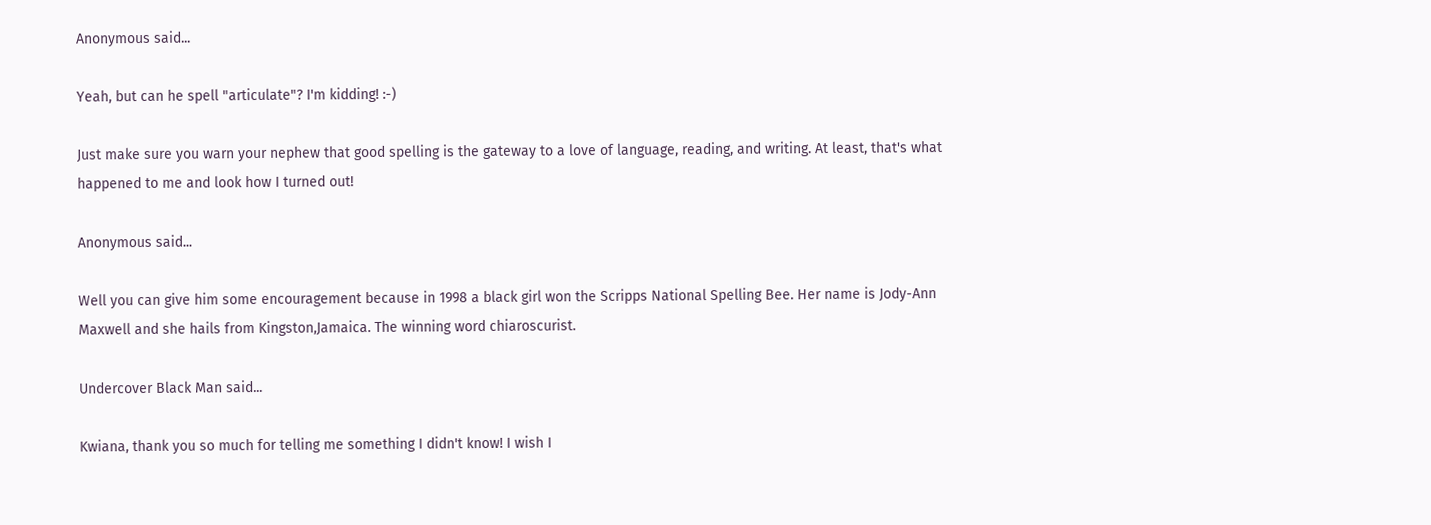Anonymous said...

Yeah, but can he spell "articulate"? I'm kidding! :-)

Just make sure you warn your nephew that good spelling is the gateway to a love of language, reading, and writing. At least, that's what happened to me and look how I turned out!

Anonymous said...

Well you can give him some encouragement because in 1998 a black girl won the Scripps National Spelling Bee. Her name is Jody-Ann Maxwell and she hails from Kingston,Jamaica. The winning word chiaroscurist.

Undercover Black Man said...

Kwiana, thank you so much for telling me something I didn't know! I wish I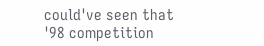could've seen that '98 competition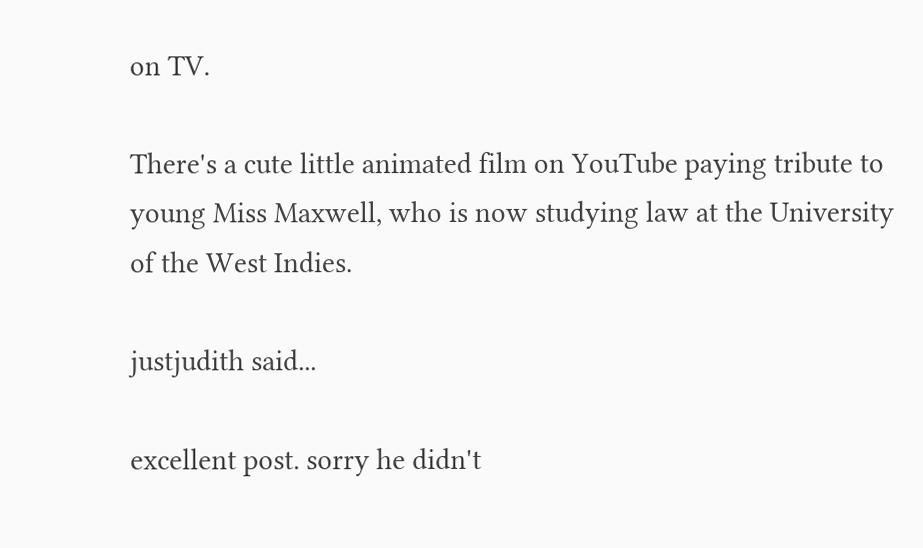on TV.

There's a cute little animated film on YouTube paying tribute to young Miss Maxwell, who is now studying law at the University of the West Indies.

justjudith said...

excellent post. sorry he didn't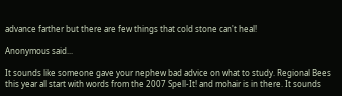advance farther but there are few things that cold stone can't heal!

Anonymous said...

It sounds like someone gave your nephew bad advice on what to study. Regional Bees this year all start with words from the 2007 Spell-It! and mohair is in there. It sounds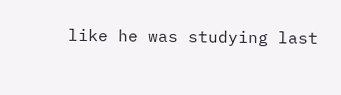like he was studying last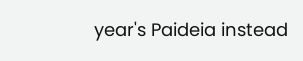year's Paideia instead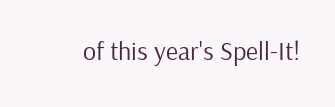of this year's Spell-It!